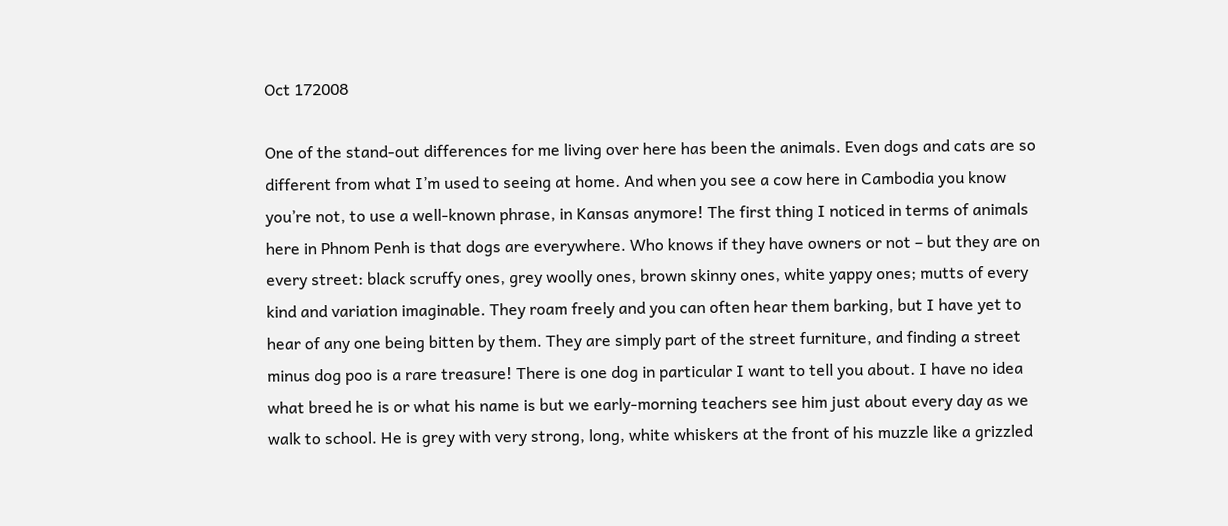Oct 172008

One of the stand-out differences for me living over here has been the animals. Even dogs and cats are so different from what I’m used to seeing at home. And when you see a cow here in Cambodia you know you’re not, to use a well-known phrase, in Kansas anymore! The first thing I noticed in terms of animals here in Phnom Penh is that dogs are everywhere. Who knows if they have owners or not – but they are on every street: black scruffy ones, grey woolly ones, brown skinny ones, white yappy ones; mutts of every kind and variation imaginable. They roam freely and you can often hear them barking, but I have yet to hear of any one being bitten by them. They are simply part of the street furniture, and finding a street minus dog poo is a rare treasure! There is one dog in particular I want to tell you about. I have no idea what breed he is or what his name is but we early-morning teachers see him just about every day as we walk to school. He is grey with very strong, long, white whiskers at the front of his muzzle like a grizzled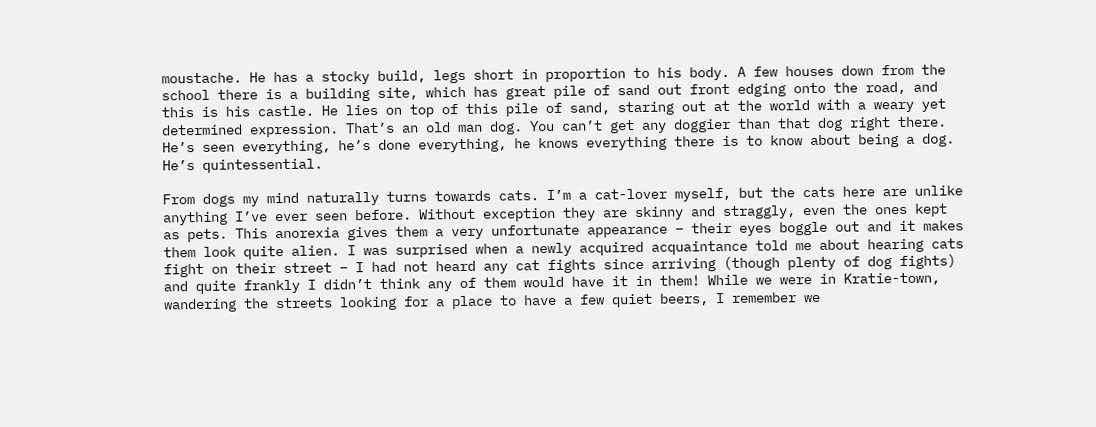moustache. He has a stocky build, legs short in proportion to his body. A few houses down from the school there is a building site, which has great pile of sand out front edging onto the road, and this is his castle. He lies on top of this pile of sand, staring out at the world with a weary yet determined expression. That’s an old man dog. You can’t get any doggier than that dog right there. He’s seen everything, he’s done everything, he knows everything there is to know about being a dog. He’s quintessential.

From dogs my mind naturally turns towards cats. I’m a cat-lover myself, but the cats here are unlike anything I’ve ever seen before. Without exception they are skinny and straggly, even the ones kept as pets. This anorexia gives them a very unfortunate appearance – their eyes boggle out and it makes them look quite alien. I was surprised when a newly acquired acquaintance told me about hearing cats fight on their street – I had not heard any cat fights since arriving (though plenty of dog fights) and quite frankly I didn’t think any of them would have it in them! While we were in Kratie-town, wandering the streets looking for a place to have a few quiet beers, I remember we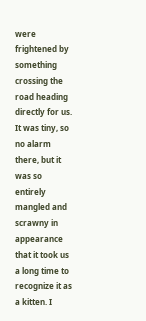were frightened by something crossing the road heading directly for us. It was tiny, so no alarm there, but it was so entirely mangled and scrawny in appearance that it took us a long time to recognize it as a kitten. I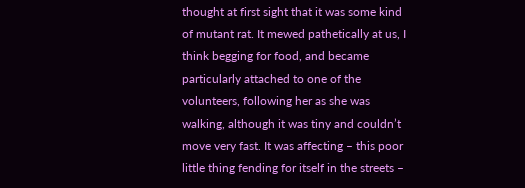thought at first sight that it was some kind of mutant rat. It mewed pathetically at us, I think begging for food, and became particularly attached to one of the volunteers, following her as she was walking, although it was tiny and couldn’t move very fast. It was affecting – this poor little thing fending for itself in the streets –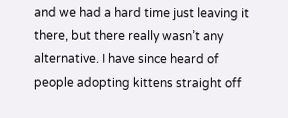and we had a hard time just leaving it there, but there really wasn’t any alternative. I have since heard of people adopting kittens straight off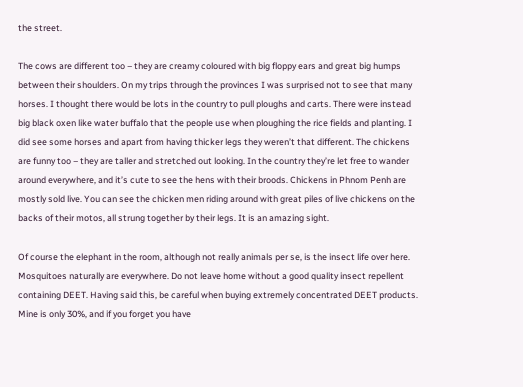the street.

The cows are different too – they are creamy coloured with big floppy ears and great big humps between their shoulders. On my trips through the provinces I was surprised not to see that many horses. I thought there would be lots in the country to pull ploughs and carts. There were instead big black oxen like water buffalo that the people use when ploughing the rice fields and planting. I did see some horses and apart from having thicker legs they weren’t that different. The chickens are funny too – they are taller and stretched out looking. In the country they’re let free to wander around everywhere, and it’s cute to see the hens with their broods. Chickens in Phnom Penh are mostly sold live. You can see the chicken men riding around with great piles of live chickens on the backs of their motos, all strung together by their legs. It is an amazing sight.

Of course the elephant in the room, although not really animals per se, is the insect life over here. Mosquitoes naturally are everywhere. Do not leave home without a good quality insect repellent containing DEET. Having said this, be careful when buying extremely concentrated DEET products. Mine is only 30%, and if you forget you have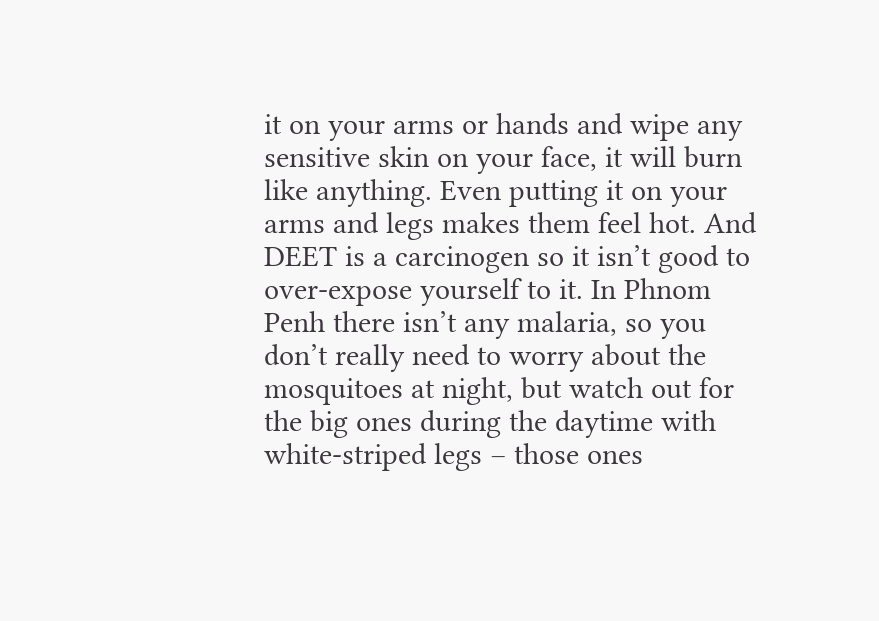it on your arms or hands and wipe any sensitive skin on your face, it will burn like anything. Even putting it on your arms and legs makes them feel hot. And DEET is a carcinogen so it isn’t good to over-expose yourself to it. In Phnom Penh there isn’t any malaria, so you don’t really need to worry about the mosquitoes at night, but watch out for the big ones during the daytime with white-striped legs – those ones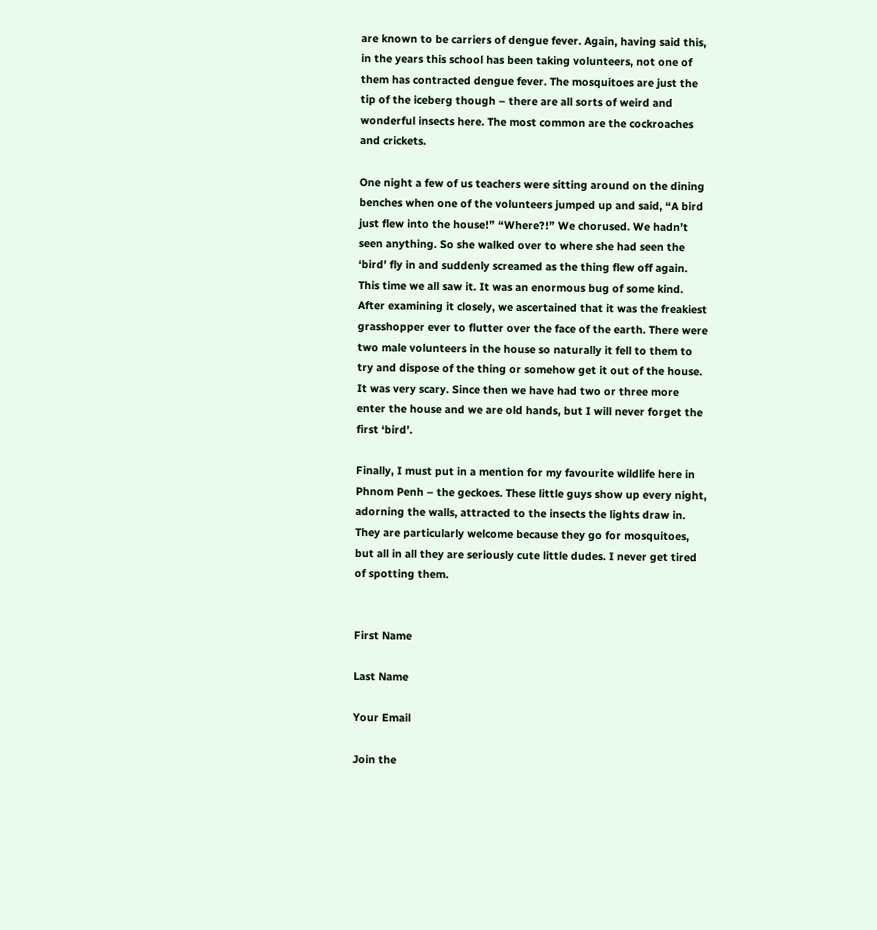are known to be carriers of dengue fever. Again, having said this, in the years this school has been taking volunteers, not one of them has contracted dengue fever. The mosquitoes are just the tip of the iceberg though – there are all sorts of weird and wonderful insects here. The most common are the cockroaches and crickets.

One night a few of us teachers were sitting around on the dining benches when one of the volunteers jumped up and said, “A bird just flew into the house!” “Where?!” We chorused. We hadn’t seen anything. So she walked over to where she had seen the ‘bird’ fly in and suddenly screamed as the thing flew off again. This time we all saw it. It was an enormous bug of some kind. After examining it closely, we ascertained that it was the freakiest grasshopper ever to flutter over the face of the earth. There were two male volunteers in the house so naturally it fell to them to try and dispose of the thing or somehow get it out of the house. It was very scary. Since then we have had two or three more enter the house and we are old hands, but I will never forget the first ‘bird’.

Finally, I must put in a mention for my favourite wildlife here in Phnom Penh – the geckoes. These little guys show up every night, adorning the walls, attracted to the insects the lights draw in. They are particularly welcome because they go for mosquitoes, but all in all they are seriously cute little dudes. I never get tired of spotting them.


First Name

Last Name

Your Email

Join the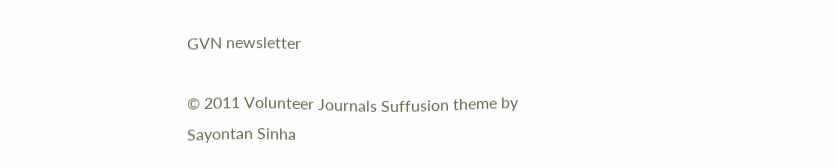GVN newsletter

© 2011 Volunteer Journals Suffusion theme by Sayontan Sinha